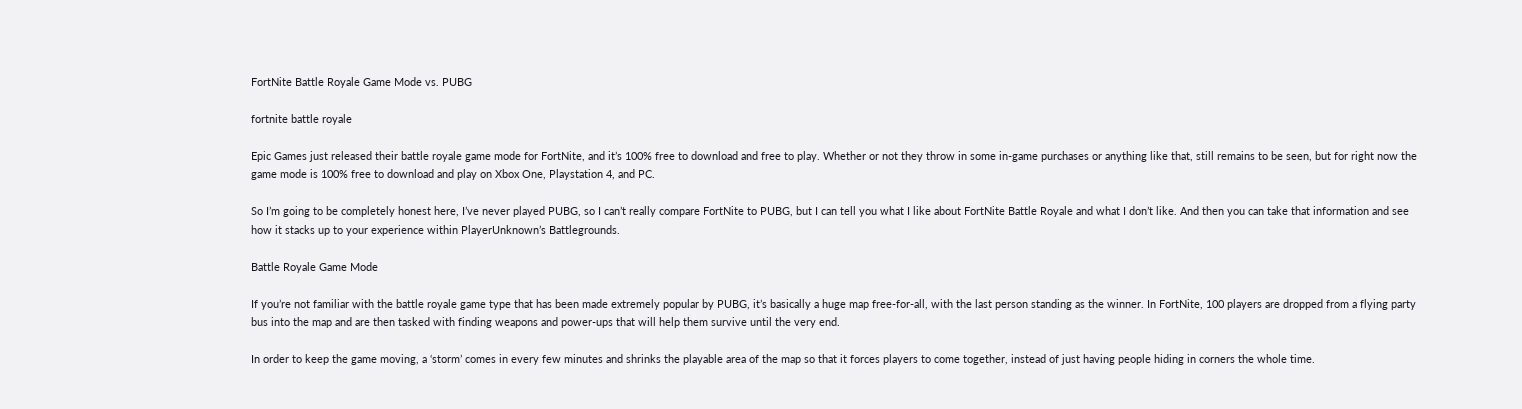FortNite Battle Royale Game Mode vs. PUBG

fortnite battle royale

Epic Games just released their battle royale game mode for FortNite, and it’s 100% free to download and free to play. Whether or not they throw in some in-game purchases or anything like that, still remains to be seen, but for right now the game mode is 100% free to download and play on Xbox One, Playstation 4, and PC.

So I’m going to be completely honest here, I’ve never played PUBG, so I can’t really compare FortNite to PUBG, but I can tell you what I like about FortNite Battle Royale and what I don’t like. And then you can take that information and see how it stacks up to your experience within PlayerUnknown’s Battlegrounds.

Battle Royale Game Mode

If you’re not familiar with the battle royale game type that has been made extremely popular by PUBG, it’s basically a huge map free-for-all, with the last person standing as the winner. In FortNite, 100 players are dropped from a flying party bus into the map and are then tasked with finding weapons and power-ups that will help them survive until the very end.

In order to keep the game moving, a ‘storm’ comes in every few minutes and shrinks the playable area of the map so that it forces players to come together, instead of just having people hiding in corners the whole time.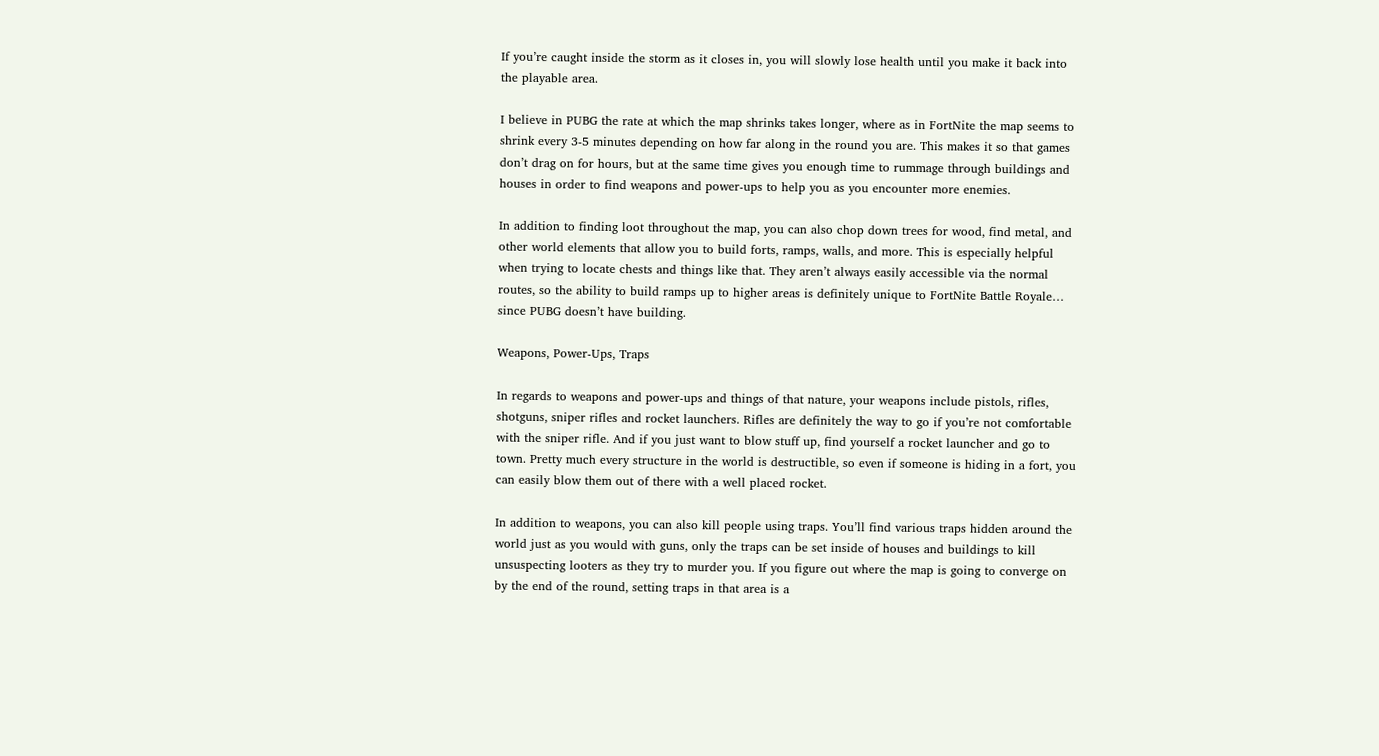If you’re caught inside the storm as it closes in, you will slowly lose health until you make it back into the playable area.

I believe in PUBG the rate at which the map shrinks takes longer, where as in FortNite the map seems to shrink every 3-5 minutes depending on how far along in the round you are. This makes it so that games don’t drag on for hours, but at the same time gives you enough time to rummage through buildings and houses in order to find weapons and power-ups to help you as you encounter more enemies.

In addition to finding loot throughout the map, you can also chop down trees for wood, find metal, and other world elements that allow you to build forts, ramps, walls, and more. This is especially helpful when trying to locate chests and things like that. They aren’t always easily accessible via the normal routes, so the ability to build ramps up to higher areas is definitely unique to FortNite Battle Royale… since PUBG doesn’t have building.

Weapons, Power-Ups, Traps

In regards to weapons and power-ups and things of that nature, your weapons include pistols, rifles, shotguns, sniper rifles and rocket launchers. Rifles are definitely the way to go if you’re not comfortable with the sniper rifle. And if you just want to blow stuff up, find yourself a rocket launcher and go to town. Pretty much every structure in the world is destructible, so even if someone is hiding in a fort, you can easily blow them out of there with a well placed rocket.

In addition to weapons, you can also kill people using traps. You’ll find various traps hidden around the world just as you would with guns, only the traps can be set inside of houses and buildings to kill unsuspecting looters as they try to murder you. If you figure out where the map is going to converge on by the end of the round, setting traps in that area is a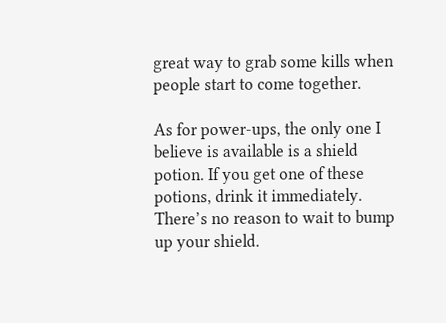great way to grab some kills when people start to come together.

As for power-ups, the only one I believe is available is a shield potion. If you get one of these potions, drink it immediately. There’s no reason to wait to bump up your shield.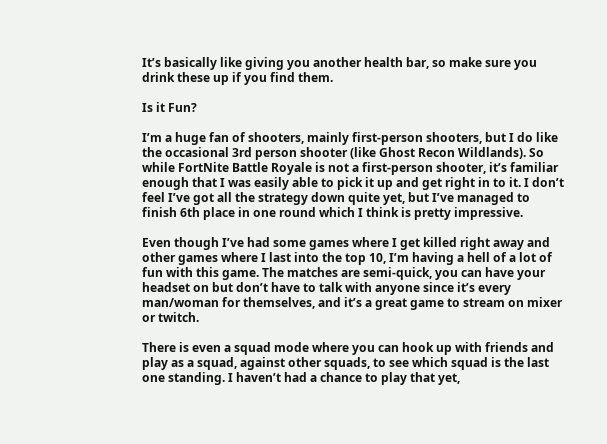It’s basically like giving you another health bar, so make sure you drink these up if you find them.

Is it Fun?

I’m a huge fan of shooters, mainly first-person shooters, but I do like the occasional 3rd person shooter (like Ghost Recon Wildlands). So while FortNite Battle Royale is not a first-person shooter, it’s familiar enough that I was easily able to pick it up and get right in to it. I don’t feel I’ve got all the strategy down quite yet, but I’ve managed to finish 6th place in one round which I think is pretty impressive.

Even though I’ve had some games where I get killed right away and other games where I last into the top 10, I’m having a hell of a lot of fun with this game. The matches are semi-quick, you can have your headset on but don’t have to talk with anyone since it’s every man/woman for themselves, and it’s a great game to stream on mixer or twitch.

There is even a squad mode where you can hook up with friends and play as a squad, against other squads, to see which squad is the last one standing. I haven’t had a chance to play that yet,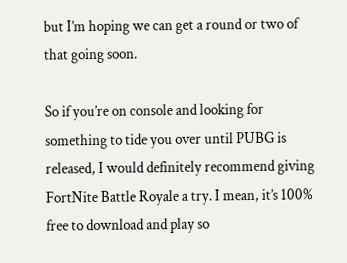but I’m hoping we can get a round or two of that going soon.

So if you’re on console and looking for something to tide you over until PUBG is released, I would definitely recommend giving FortNite Battle Royale a try. I mean, it’s 100% free to download and play so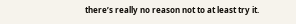there’s really no reason not to at least try it.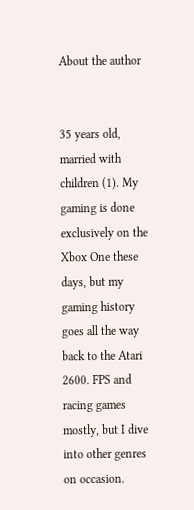About the author


35 years old, married with children (1). My gaming is done exclusively on the Xbox One these days, but my gaming history goes all the way back to the Atari 2600. FPS and racing games mostly, but I dive into other genres on occasion.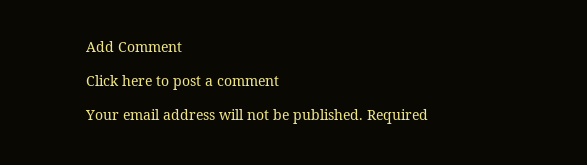Add Comment

Click here to post a comment

Your email address will not be published. Required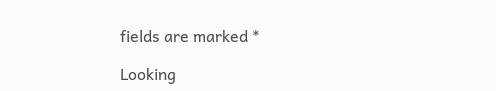fields are marked *

Looking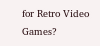for Retro Video Games?